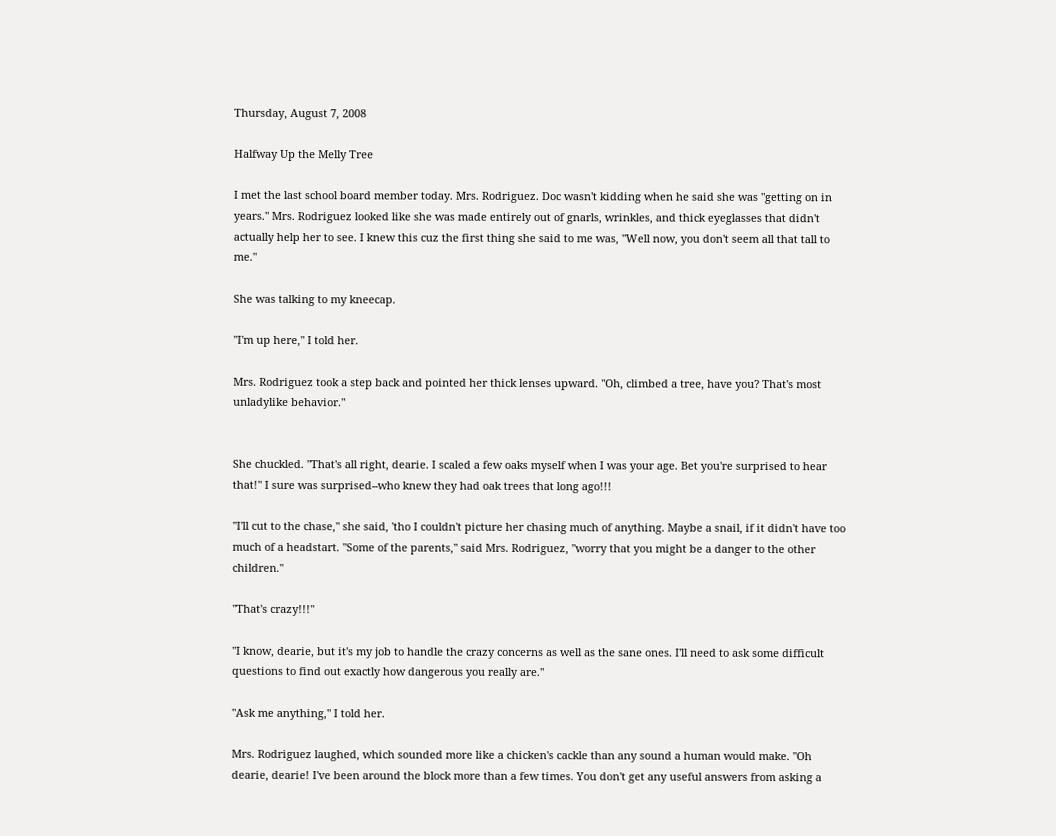Thursday, August 7, 2008

Halfway Up the Melly Tree

I met the last school board member today. Mrs. Rodriguez. Doc wasn't kidding when he said she was "getting on in years." Mrs. Rodriguez looked like she was made entirely out of gnarls, wrinkles, and thick eyeglasses that didn't actually help her to see. I knew this cuz the first thing she said to me was, "Well now, you don't seem all that tall to me."

She was talking to my kneecap.

"I'm up here," I told her.

Mrs. Rodriguez took a step back and pointed her thick lenses upward. "Oh, climbed a tree, have you? That's most unladylike behavior."


She chuckled. "That's all right, dearie. I scaled a few oaks myself when I was your age. Bet you're surprised to hear that!" I sure was surprised--who knew they had oak trees that long ago!!!

"I'll cut to the chase," she said, 'tho I couldn't picture her chasing much of anything. Maybe a snail, if it didn't have too much of a headstart. "Some of the parents," said Mrs. Rodriguez, "worry that you might be a danger to the other children."

"That's crazy!!!"

"I know, dearie, but it's my job to handle the crazy concerns as well as the sane ones. I'll need to ask some difficult questions to find out exactly how dangerous you really are."

"Ask me anything," I told her.

Mrs. Rodriguez laughed, which sounded more like a chicken's cackle than any sound a human would make. "Oh dearie, dearie! I've been around the block more than a few times. You don't get any useful answers from asking a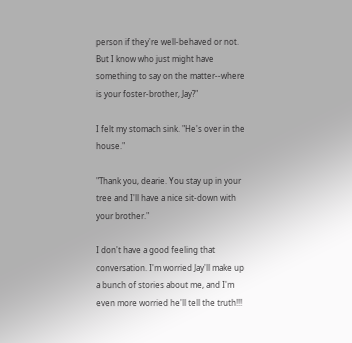person if they're well-behaved or not. But I know who just might have something to say on the matter--where is your foster-brother, Jay?"

I felt my stomach sink. "He's over in the house."

"Thank you, dearie. You stay up in your tree and I'll have a nice sit-down with your brother."

I don't have a good feeling that conversation. I'm worried Jay'll make up a bunch of stories about me, and I'm even more worried he'll tell the truth!!!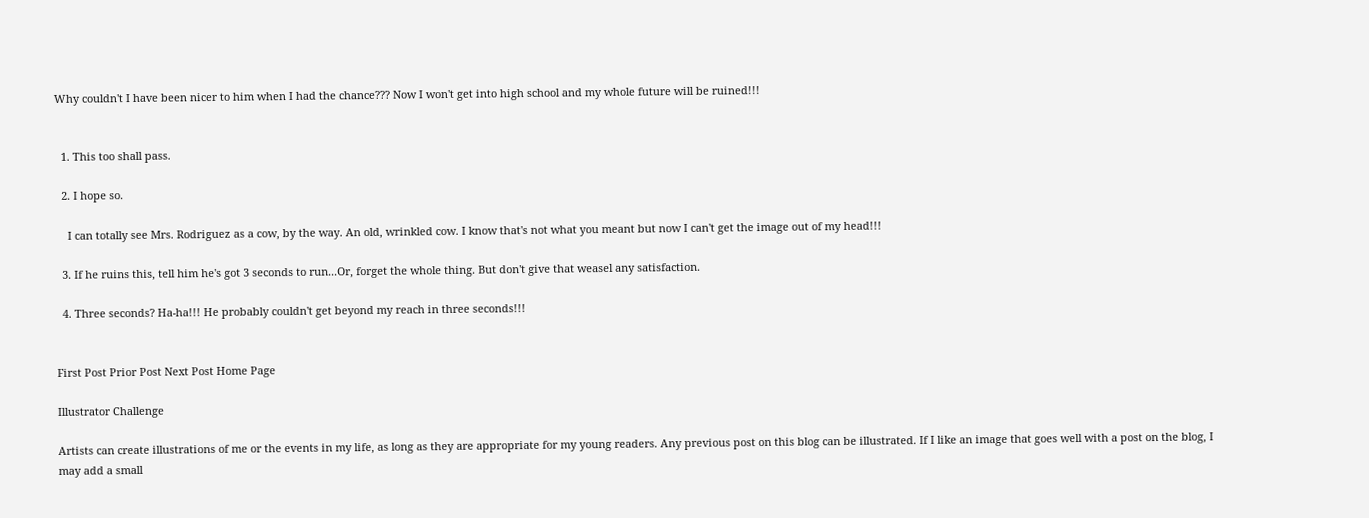Why couldn't I have been nicer to him when I had the chance??? Now I won't get into high school and my whole future will be ruined!!!


  1. This too shall pass.

  2. I hope so.

    I can totally see Mrs. Rodriguez as a cow, by the way. An old, wrinkled cow. I know that's not what you meant but now I can't get the image out of my head!!!

  3. If he ruins this, tell him he's got 3 seconds to run...Or, forget the whole thing. But don't give that weasel any satisfaction.

  4. Three seconds? Ha-ha!!! He probably couldn't get beyond my reach in three seconds!!!


First Post Prior Post Next Post Home Page

Illustrator Challenge

Artists can create illustrations of me or the events in my life, as long as they are appropriate for my young readers. Any previous post on this blog can be illustrated. If I like an image that goes well with a post on the blog, I may add a small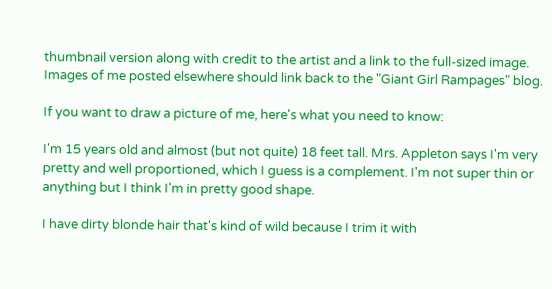thumbnail version along with credit to the artist and a link to the full-sized image. Images of me posted elsewhere should link back to the "Giant Girl Rampages" blog.

If you want to draw a picture of me, here's what you need to know:

I'm 15 years old and almost (but not quite) 18 feet tall. Mrs. Appleton says I'm very pretty and well proportioned, which I guess is a complement. I'm not super thin or anything but I think I'm in pretty good shape.

I have dirty blonde hair that's kind of wild because I trim it with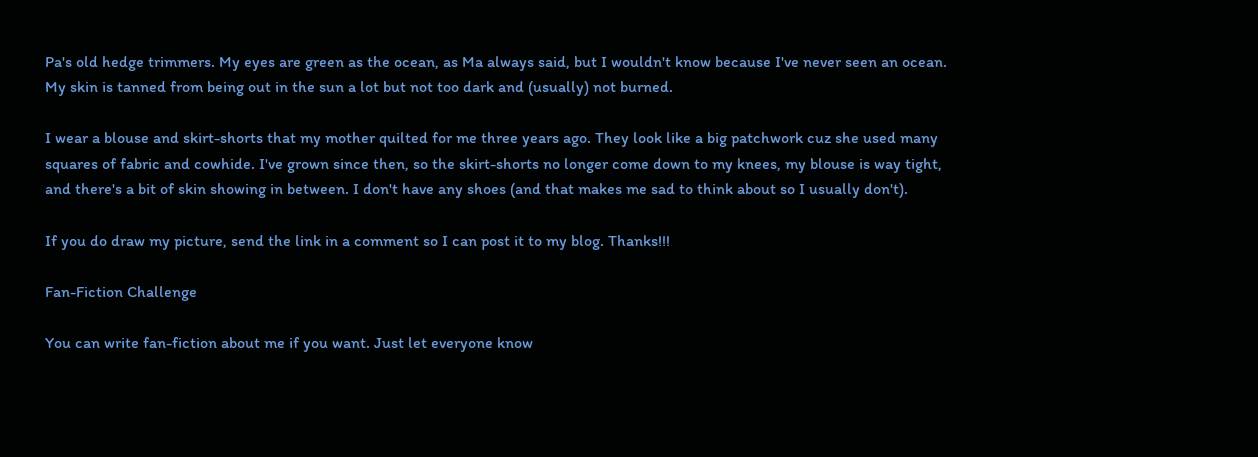Pa's old hedge trimmers. My eyes are green as the ocean, as Ma always said, but I wouldn't know because I've never seen an ocean. My skin is tanned from being out in the sun a lot but not too dark and (usually) not burned.

I wear a blouse and skirt-shorts that my mother quilted for me three years ago. They look like a big patchwork cuz she used many squares of fabric and cowhide. I've grown since then, so the skirt-shorts no longer come down to my knees, my blouse is way tight, and there's a bit of skin showing in between. I don't have any shoes (and that makes me sad to think about so I usually don't).

If you do draw my picture, send the link in a comment so I can post it to my blog. Thanks!!!

Fan-Fiction Challenge

You can write fan-fiction about me if you want. Just let everyone know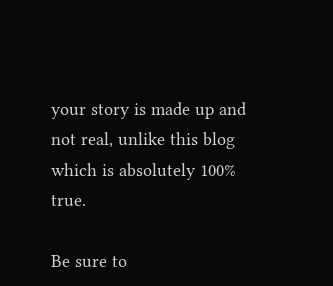your story is made up and not real, unlike this blog which is absolutely 100% true.

Be sure to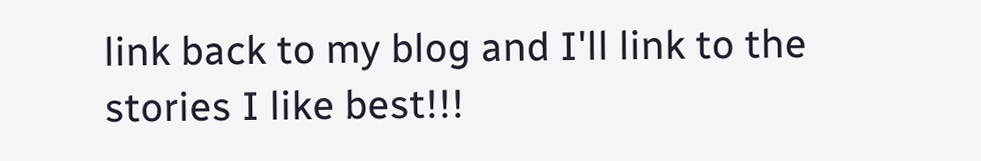link back to my blog and I'll link to the stories I like best!!!